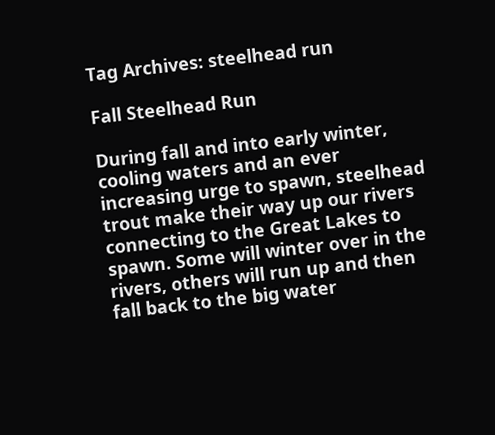Tag Archives: steelhead run

Fall Steelhead Run

During fall and into early winter, cooling waters and an ever increasing urge to spawn, steelhead trout make their way up our rivers connecting to the Great Lakes to spawn. Some will winter over in the rivers, others will run up and then fall back to the big water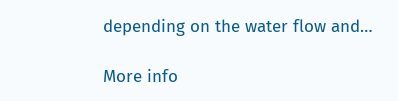depending on the water flow and…

More info